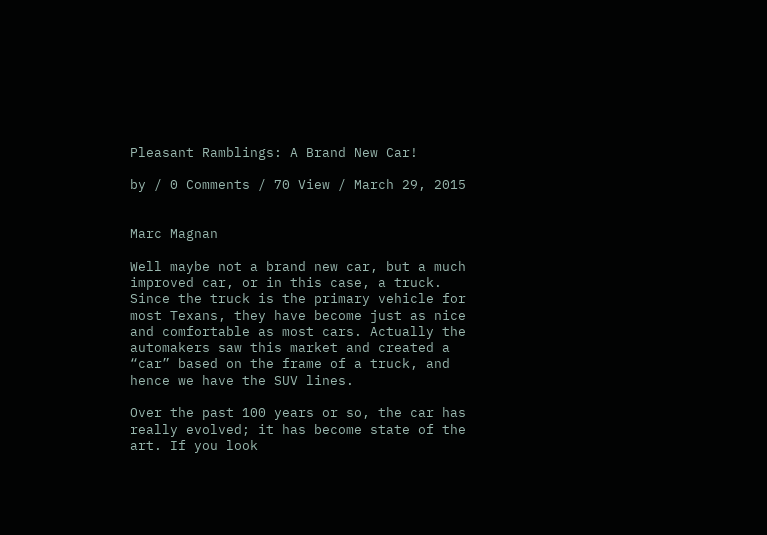Pleasant Ramblings: A Brand New Car!

by / 0 Comments / 70 View / March 29, 2015


Marc Magnan

Well maybe not a brand new car, but a much improved car, or in this case, a truck. Since the truck is the primary vehicle for most Texans, they have become just as nice and comfortable as most cars. Actually the automakers saw this market and created a “car” based on the frame of a truck, and hence we have the SUV lines.

Over the past 100 years or so, the car has really evolved; it has become state of the art. If you look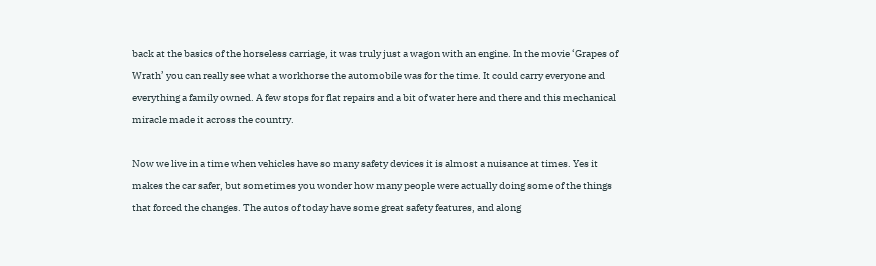back at the basics of the horseless carriage, it was truly just a wagon with an engine. In the movie ‘Grapes of Wrath’ you can really see what a workhorse the automobile was for the time. It could carry everyone and everything a family owned. A few stops for flat repairs and a bit of water here and there and this mechanical miracle made it across the country.

Now we live in a time when vehicles have so many safety devices it is almost a nuisance at times. Yes it makes the car safer, but sometimes you wonder how many people were actually doing some of the things that forced the changes. The autos of today have some great safety features, and along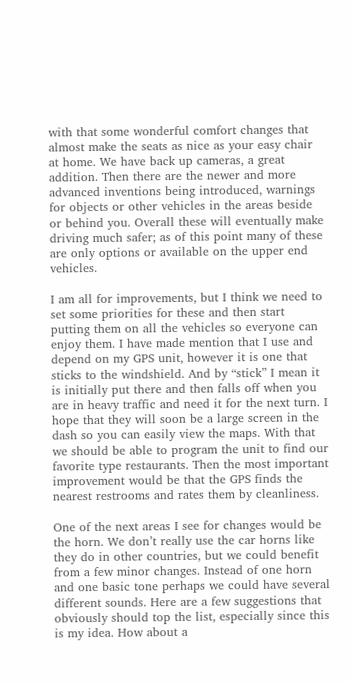with that some wonderful comfort changes that almost make the seats as nice as your easy chair at home. We have back up cameras, a great addition. Then there are the newer and more advanced inventions being introduced, warnings for objects or other vehicles in the areas beside or behind you. Overall these will eventually make driving much safer; as of this point many of these are only options or available on the upper end vehicles.

I am all for improvements, but I think we need to set some priorities for these and then start putting them on all the vehicles so everyone can enjoy them. I have made mention that I use and depend on my GPS unit, however it is one that sticks to the windshield. And by “stick” I mean it is initially put there and then falls off when you are in heavy traffic and need it for the next turn. I hope that they will soon be a large screen in the dash so you can easily view the maps. With that we should be able to program the unit to find our favorite type restaurants. Then the most important improvement would be that the GPS finds the nearest restrooms and rates them by cleanliness.

One of the next areas I see for changes would be the horn. We don’t really use the car horns like they do in other countries, but we could benefit from a few minor changes. Instead of one horn and one basic tone perhaps we could have several different sounds. Here are a few suggestions that obviously should top the list, especially since this is my idea. How about a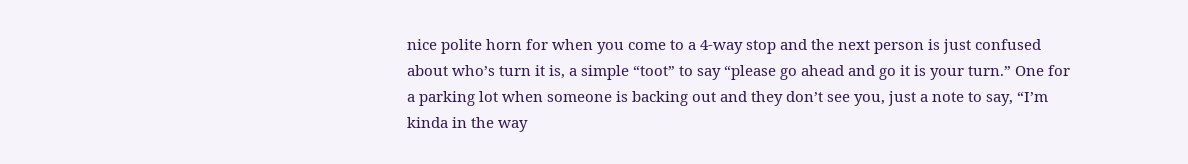nice polite horn for when you come to a 4-way stop and the next person is just confused about who’s turn it is, a simple “toot” to say “please go ahead and go it is your turn.” One for a parking lot when someone is backing out and they don’t see you, just a note to say, “I’m kinda in the way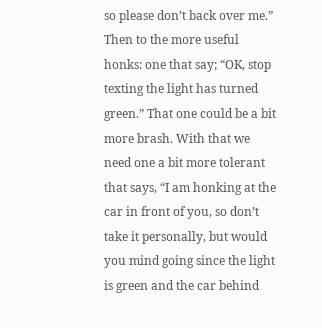so please don’t back over me.” Then to the more useful honks: one that say; “OK, stop texting the light has turned green.” That one could be a bit more brash. With that we need one a bit more tolerant that says, “I am honking at the car in front of you, so don’t take it personally, but would you mind going since the light is green and the car behind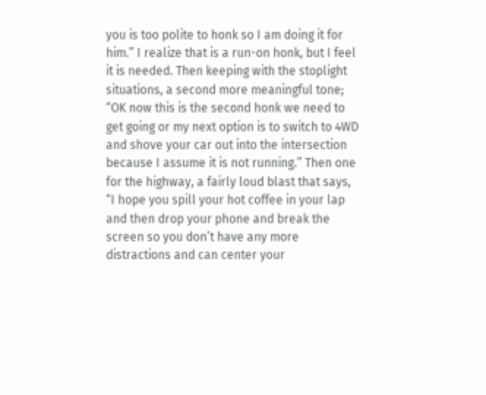you is too polite to honk so I am doing it for him.” I realize that is a run-on honk, but I feel it is needed. Then keeping with the stoplight situations, a second more meaningful tone; “OK now this is the second honk we need to get going or my next option is to switch to 4WD and shove your car out into the intersection because I assume it is not running.” Then one for the highway, a fairly loud blast that says, “I hope you spill your hot coffee in your lap and then drop your phone and break the screen so you don’t have any more distractions and can center your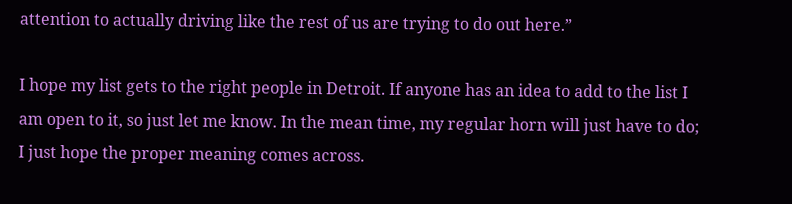attention to actually driving like the rest of us are trying to do out here.”

I hope my list gets to the right people in Detroit. If anyone has an idea to add to the list I am open to it, so just let me know. In the mean time, my regular horn will just have to do; I just hope the proper meaning comes across.